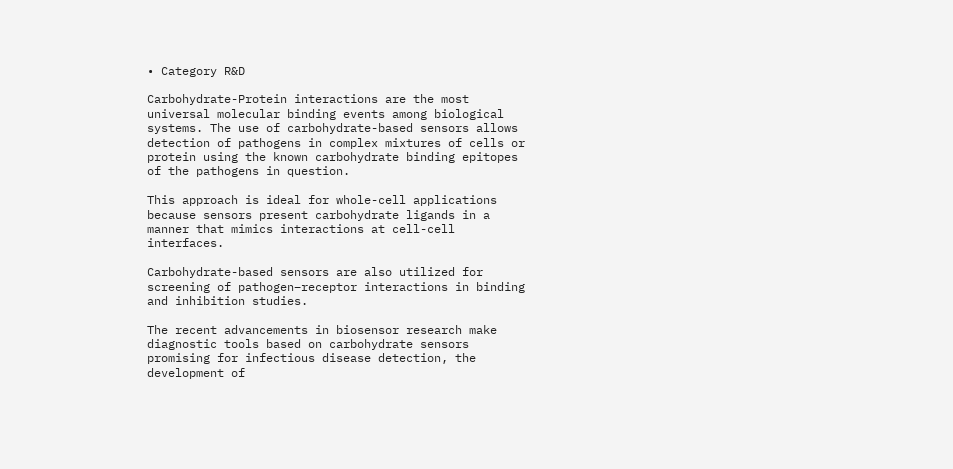• Category R&D

Carbohydrate-Protein interactions are the most universal molecular binding events among biological systems. The use of carbohydrate-based sensors allows detection of pathogens in complex mixtures of cells or protein using the known carbohydrate binding epitopes of the pathogens in question.

This approach is ideal for whole-cell applications because sensors present carbohydrate ligands in a manner that mimics interactions at cell-cell interfaces.

Carbohydrate-based sensors are also utilized for screening of pathogen–receptor interactions in binding and inhibition studies.

The recent advancements in biosensor research make diagnostic tools based on carbohydrate sensors promising for infectious disease detection, the development of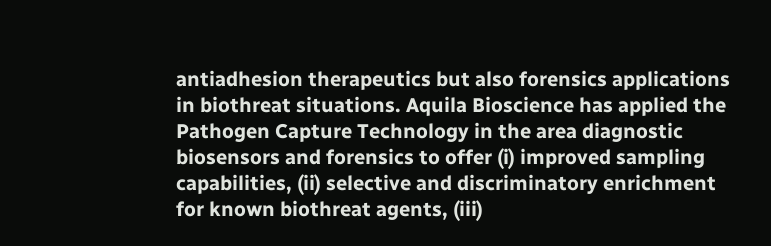antiadhesion therapeutics but also forensics applications in biothreat situations. Aquila Bioscience has applied the Pathogen Capture Technology in the area diagnostic biosensors and forensics to offer (i) improved sampling capabilities, (ii) selective and discriminatory enrichment for known biothreat agents, (iii)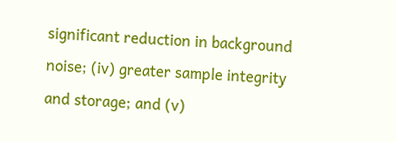significant reduction in background noise; (iv) greater sample integrity and storage; and (v)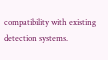compatibility with existing detection systems.